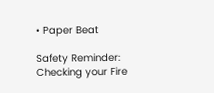• Paper Beat

Safety Reminder: Checking your Fire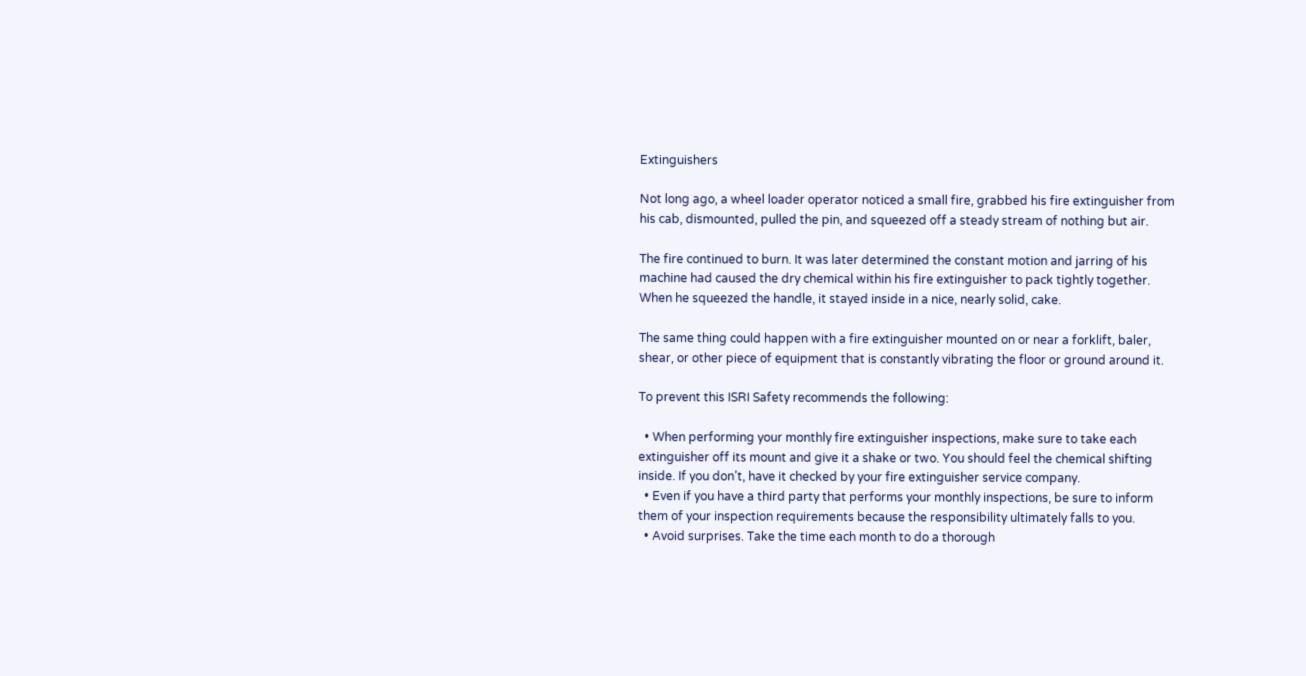Extinguishers

Not long ago, a wheel loader operator noticed a small fire, grabbed his fire extinguisher from his cab, dismounted, pulled the pin, and squeezed off a steady stream of nothing but air.

The fire continued to burn. It was later determined the constant motion and jarring of his machine had caused the dry chemical within his fire extinguisher to pack tightly together. When he squeezed the handle, it stayed inside in a nice, nearly solid, cake.

The same thing could happen with a fire extinguisher mounted on or near a forklift, baler, shear, or other piece of equipment that is constantly vibrating the floor or ground around it.

To prevent this ISRI Safety recommends the following:

  • When performing your monthly fire extinguisher inspections, make sure to take each extinguisher off its mount and give it a shake or two. You should feel the chemical shifting inside. If you don’t, have it checked by your fire extinguisher service company.
  • Even if you have a third party that performs your monthly inspections, be sure to inform them of your inspection requirements because the responsibility ultimately falls to you.
  • Avoid surprises. Take the time each month to do a thorough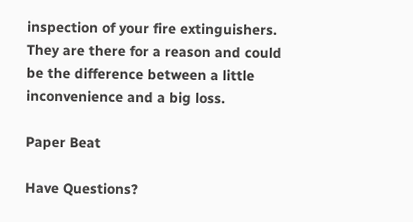inspection of your fire extinguishers. They are there for a reason and could be the difference between a little inconvenience and a big loss.

Paper Beat

Have Questions?